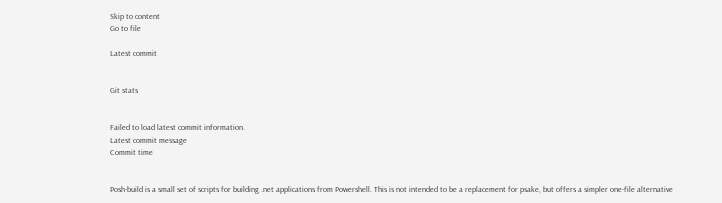Skip to content
Go to file

Latest commit


Git stats


Failed to load latest commit information.
Latest commit message
Commit time


Posh-build is a small set of scripts for building .net applications from Powershell. This is not intended to be a replacement for psake, but offers a simpler one-file alternative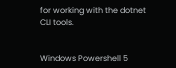for working with the dotnet CLI tools.


Windows Powershell 5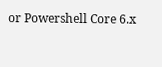or Powershell Core 6.x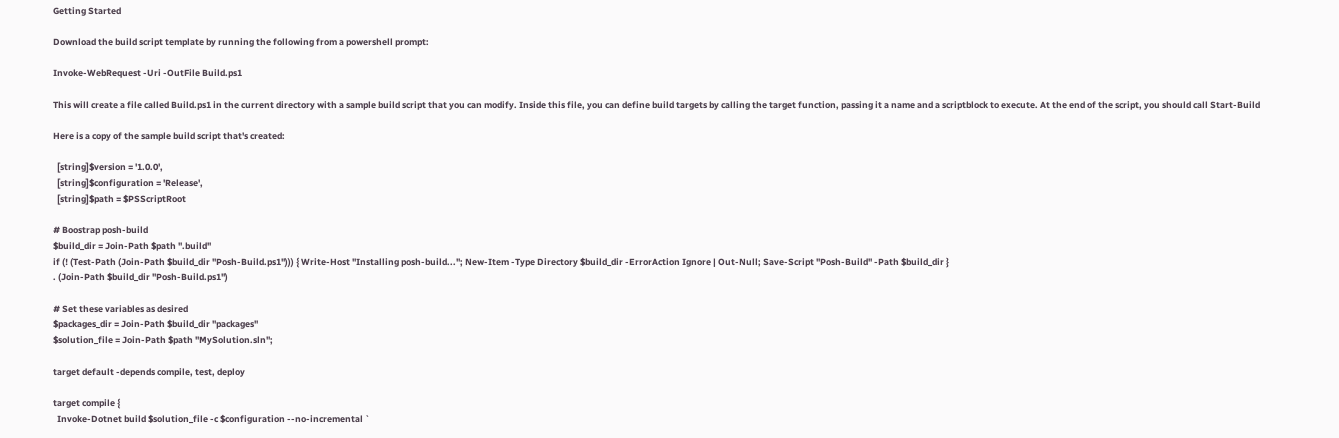Getting Started

Download the build script template by running the following from a powershell prompt:

Invoke-WebRequest -Uri -OutFile Build.ps1

This will create a file called Build.ps1 in the current directory with a sample build script that you can modify. Inside this file, you can define build targets by calling the target function, passing it a name and a scriptblock to execute. At the end of the script, you should call Start-Build

Here is a copy of the sample build script that's created:

  [string]$version = '1.0.0',
  [string]$configuration = 'Release',
  [string]$path = $PSScriptRoot

# Boostrap posh-build
$build_dir = Join-Path $path ".build"
if (! (Test-Path (Join-Path $build_dir "Posh-Build.ps1"))) { Write-Host "Installing posh-build..."; New-Item -Type Directory $build_dir -ErrorAction Ignore | Out-Null; Save-Script "Posh-Build" -Path $build_dir }
. (Join-Path $build_dir "Posh-Build.ps1")

# Set these variables as desired
$packages_dir = Join-Path $build_dir "packages"
$solution_file = Join-Path $path "MySolution.sln";

target default -depends compile, test, deploy

target compile {
  Invoke-Dotnet build $solution_file -c $configuration --no-incremental `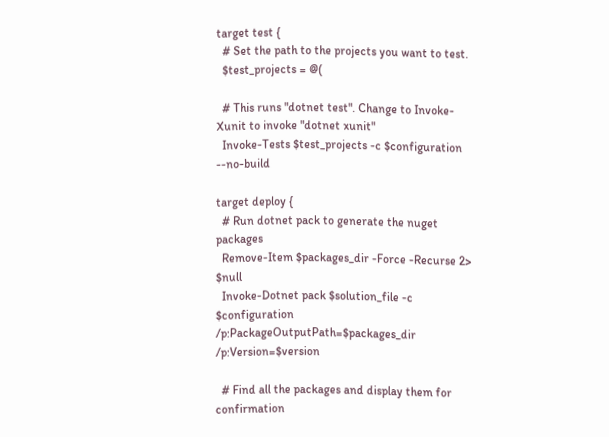target test {
  # Set the path to the projects you want to test.
  $test_projects = @(

  # This runs "dotnet test". Change to Invoke-Xunit to invoke "dotnet xunit"
  Invoke-Tests $test_projects -c $configuration --no-build

target deploy {
  # Run dotnet pack to generate the nuget packages
  Remove-Item $packages_dir -Force -Recurse 2> $null
  Invoke-Dotnet pack $solution_file -c $configuration /p:PackageOutputPath=$packages_dir /p:Version=$version

  # Find all the packages and display them for confirmation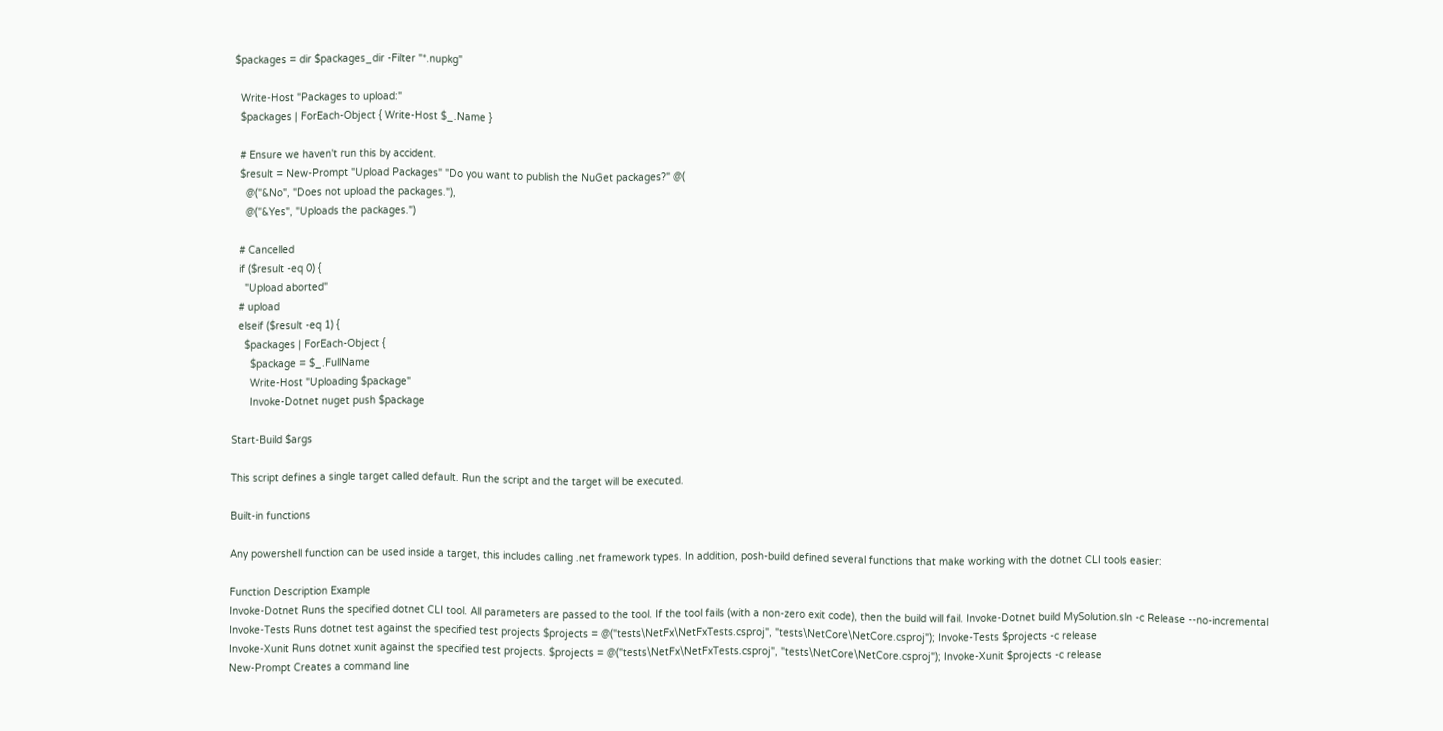$packages = dir $packages_dir -Filter "*.nupkg"

  Write-Host "Packages to upload:"
  $packages | ForEach-Object { Write-Host $_.Name }

  # Ensure we haven't run this by accident.
  $result = New-Prompt "Upload Packages" "Do you want to publish the NuGet packages?" @(
    @("&No", "Does not upload the packages."),
    @("&Yes", "Uploads the packages.")

  # Cancelled
  if ($result -eq 0) {
    "Upload aborted"
  # upload
  elseif ($result -eq 1) {
    $packages | ForEach-Object {
      $package = $_.FullName
      Write-Host "Uploading $package"
      Invoke-Dotnet nuget push $package

Start-Build $args

This script defines a single target called default. Run the script and the target will be executed.

Built-in functions

Any powershell function can be used inside a target, this includes calling .net framework types. In addition, posh-build defined several functions that make working with the dotnet CLI tools easier:

Function Description Example
Invoke-Dotnet Runs the specified dotnet CLI tool. All parameters are passed to the tool. If the tool fails (with a non-zero exit code), then the build will fail. Invoke-Dotnet build MySolution.sln -c Release --no-incremental
Invoke-Tests Runs dotnet test against the specified test projects $projects = @("tests\NetFx\NetFxTests.csproj", "tests\NetCore\NetCore.csproj"); Invoke-Tests $projects -c release
Invoke-Xunit Runs dotnet xunit against the specified test projects. $projects = @("tests\NetFx\NetFxTests.csproj", "tests\NetCore\NetCore.csproj"); Invoke-Xunit $projects -c release
New-Prompt Creates a command line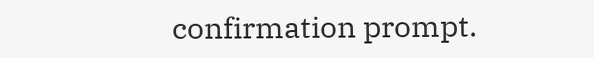confirmation prompt.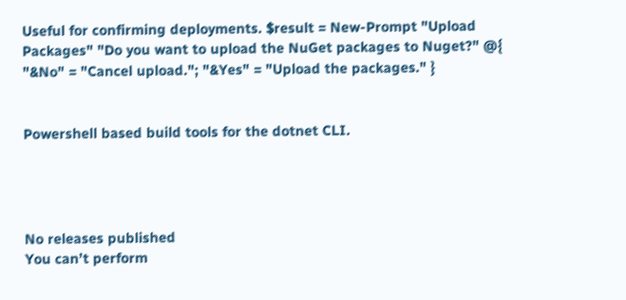Useful for confirming deployments. $result = New-Prompt "Upload Packages" "Do you want to upload the NuGet packages to Nuget?" @{ "&No" = "Cancel upload."; "&Yes" = "Upload the packages." }


Powershell based build tools for the dotnet CLI.




No releases published
You can’t perform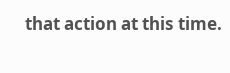that action at this time.